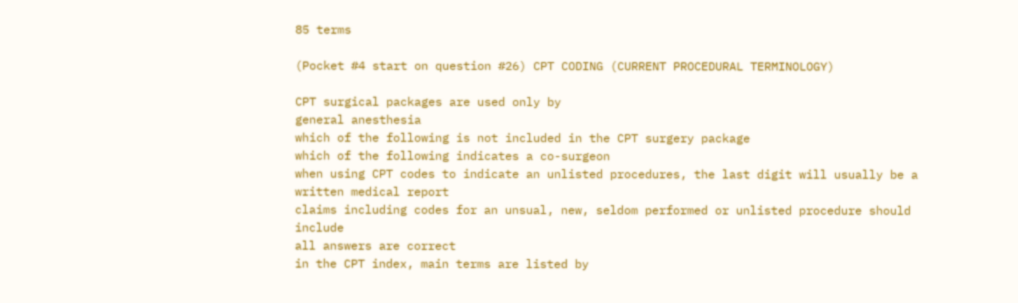85 terms

(Pocket #4 start on question #26) CPT CODING (CURRENT PROCEDURAL TERMINOLOGY)

CPT surgical packages are used only by
general anesthesia
which of the following is not included in the CPT surgery package
which of the following indicates a co-surgeon
when using CPT codes to indicate an unlisted procedures, the last digit will usually be a
written medical report
claims including codes for an unsual, new, seldom performed or unlisted procedure should include
all answers are correct
in the CPT index, main terms are listed by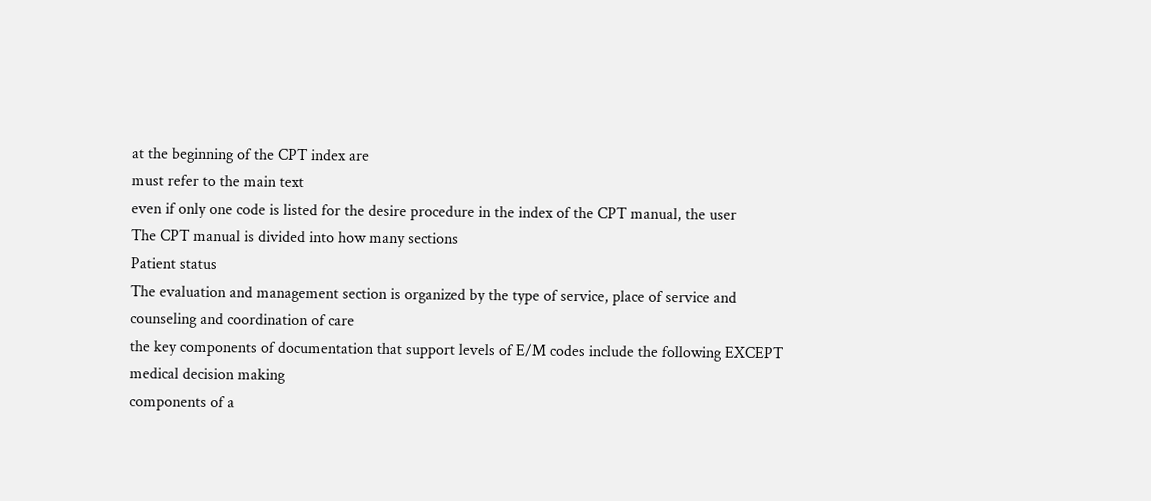at the beginning of the CPT index are
must refer to the main text
even if only one code is listed for the desire procedure in the index of the CPT manual, the user
The CPT manual is divided into how many sections
Patient status
The evaluation and management section is organized by the type of service, place of service and
counseling and coordination of care
the key components of documentation that support levels of E/M codes include the following EXCEPT
medical decision making
components of a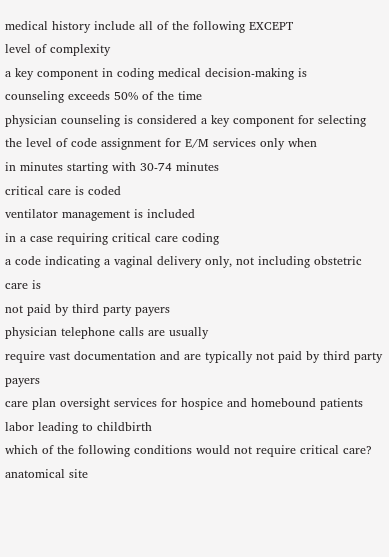medical history include all of the following EXCEPT
level of complexity
a key component in coding medical decision-making is
counseling exceeds 50% of the time
physician counseling is considered a key component for selecting the level of code assignment for E/M services only when
in minutes starting with 30-74 minutes
critical care is coded
ventilator management is included
in a case requiring critical care coding
a code indicating a vaginal delivery only, not including obstetric care is
not paid by third party payers
physician telephone calls are usually
require vast documentation and are typically not paid by third party payers
care plan oversight services for hospice and homebound patients
labor leading to childbirth
which of the following conditions would not require critical care?
anatomical site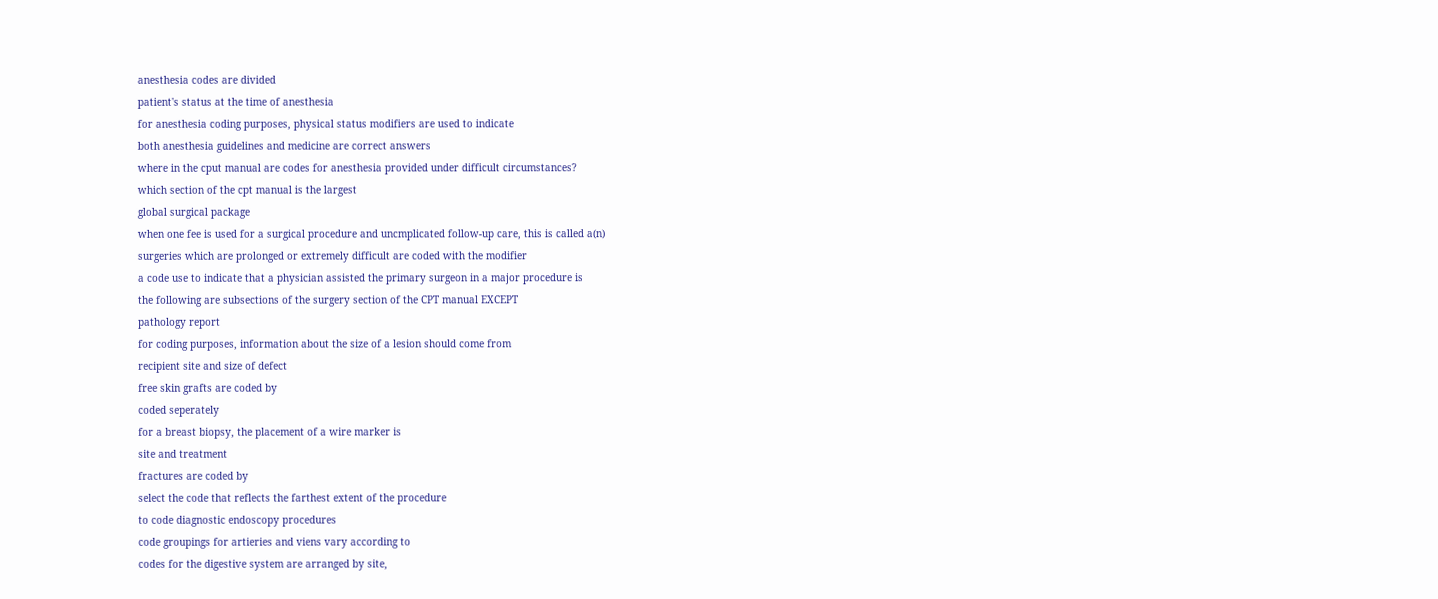anesthesia codes are divided
patient's status at the time of anesthesia
for anesthesia coding purposes, physical status modifiers are used to indicate
both anesthesia guidelines and medicine are correct answers
where in the cput manual are codes for anesthesia provided under difficult circumstances?
which section of the cpt manual is the largest
global surgical package
when one fee is used for a surgical procedure and uncmplicated follow-up care, this is called a(n)
surgeries which are prolonged or extremely difficult are coded with the modifier
a code use to indicate that a physician assisted the primary surgeon in a major procedure is
the following are subsections of the surgery section of the CPT manual EXCEPT
pathology report
for coding purposes, information about the size of a lesion should come from
recipient site and size of defect
free skin grafts are coded by
coded seperately
for a breast biopsy, the placement of a wire marker is
site and treatment
fractures are coded by
select the code that reflects the farthest extent of the procedure
to code diagnostic endoscopy procedures
code groupings for artieries and viens vary according to
codes for the digestive system are arranged by site,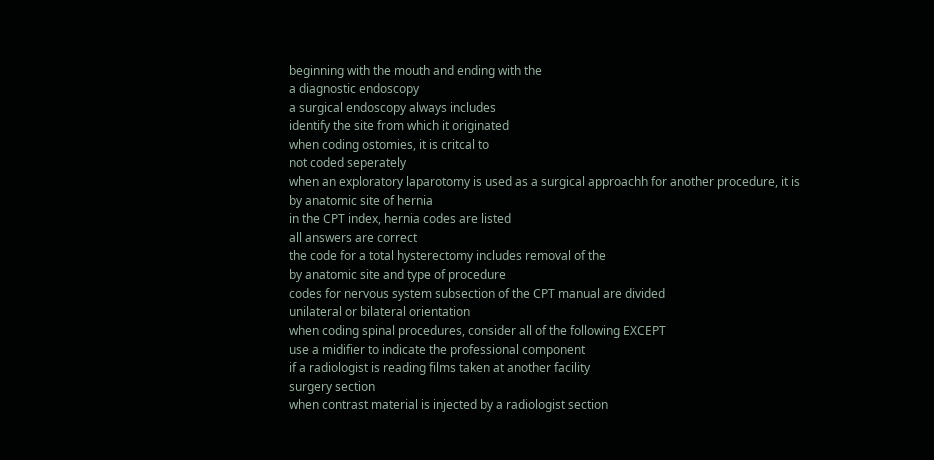beginning with the mouth and ending with the
a diagnostic endoscopy
a surgical endoscopy always includes
identify the site from which it originated
when coding ostomies, it is critcal to
not coded seperately
when an exploratory laparotomy is used as a surgical approachh for another procedure, it is
by anatomic site of hernia
in the CPT index, hernia codes are listed
all answers are correct
the code for a total hysterectomy includes removal of the
by anatomic site and type of procedure
codes for nervous system subsection of the CPT manual are divided
unilateral or bilateral orientation
when coding spinal procedures, consider all of the following EXCEPT
use a midifier to indicate the professional component
if a radiologist is reading films taken at another facility
surgery section
when contrast material is injected by a radiologist section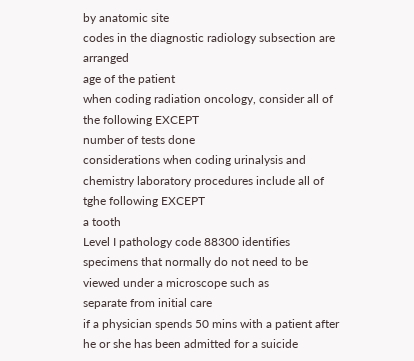by anatomic site
codes in the diagnostic radiology subsection are arranged
age of the patient
when coding radiation oncology, consider all of the following EXCEPT
number of tests done
considerations when coding urinalysis and chemistry laboratory procedures include all of tghe following EXCEPT
a tooth
Level I pathology code 88300 identifies specimens that normally do not need to be viewed under a microscope such as
separate from initial care
if a physician spends 50 mins with a patient after he or she has been admitted for a suicide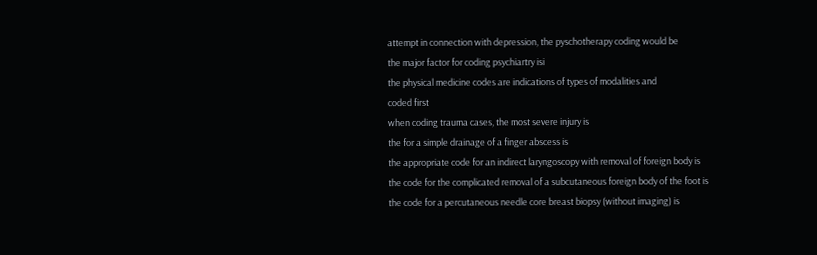attempt in connection with depression, the pyschotherapy coding would be
the major factor for coding psychiartry isi
the physical medicine codes are indications of types of modalities and
coded first
when coding trauma cases, the most severe injury is
the for a simple drainage of a finger abscess is
the appropriate code for an indirect laryngoscopy with removal of foreign body is
the code for the complicated removal of a subcutaneous foreign body of the foot is
the code for a percutaneous needle core breast biopsy (without imaging) is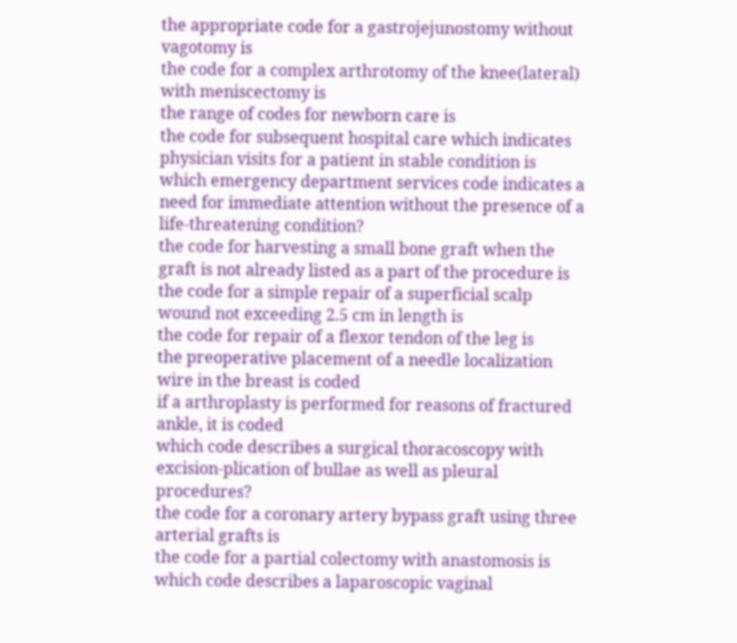the appropriate code for a gastrojejunostomy without vagotomy is
the code for a complex arthrotomy of the knee(lateral) with meniscectomy is
the range of codes for newborn care is
the code for subsequent hospital care which indicates physician visits for a patient in stable condition is
which emergency department services code indicates a need for immediate attention without the presence of a life-threatening condition?
the code for harvesting a small bone graft when the graft is not already listed as a part of the procedure is
the code for a simple repair of a superficial scalp wound not exceeding 2.5 cm in length is
the code for repair of a flexor tendon of the leg is
the preoperative placement of a needle localization wire in the breast is coded
if a arthroplasty is performed for reasons of fractured ankle, it is coded
which code describes a surgical thoracoscopy with excision-plication of bullae as well as pleural procedures?
the code for a coronary artery bypass graft using three arterial grafts is
the code for a partial colectomy with anastomosis is
which code describes a laparoscopic vaginal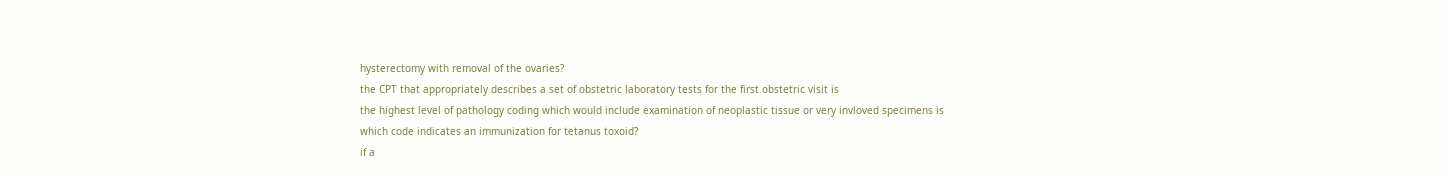hysterectomy with removal of the ovaries?
the CPT that appropriately describes a set of obstetric laboratory tests for the first obstetric visit is
the highest level of pathology coding which would include examination of neoplastic tissue or very invloved specimens is
which code indicates an immunization for tetanus toxoid?
if a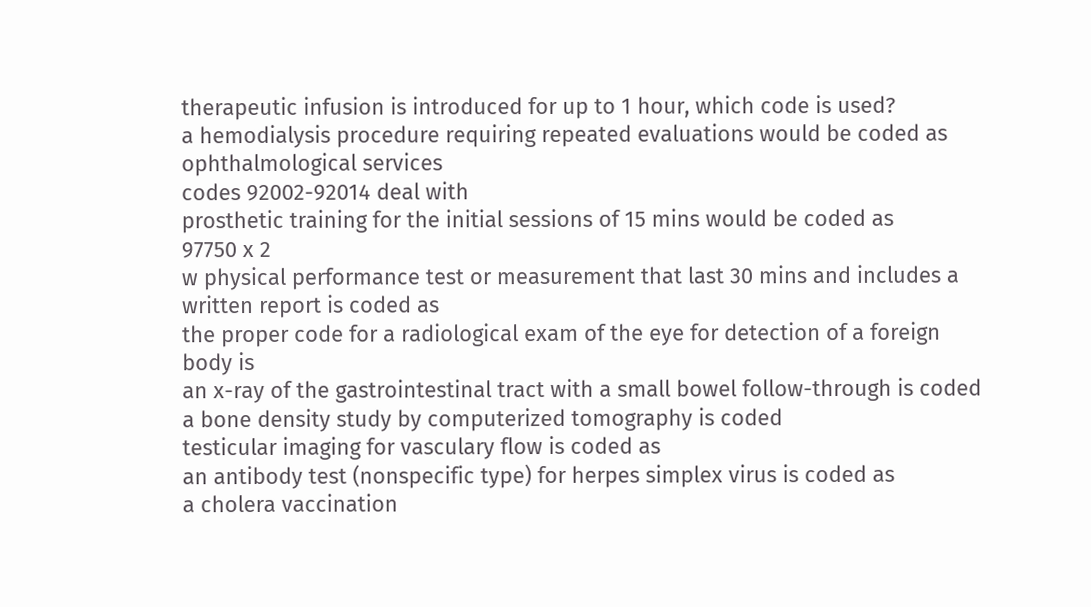therapeutic infusion is introduced for up to 1 hour, which code is used?
a hemodialysis procedure requiring repeated evaluations would be coded as
ophthalmological services
codes 92002-92014 deal with
prosthetic training for the initial sessions of 15 mins would be coded as
97750 x 2
w physical performance test or measurement that last 30 mins and includes a written report is coded as
the proper code for a radiological exam of the eye for detection of a foreign body is
an x-ray of the gastrointestinal tract with a small bowel follow-through is coded
a bone density study by computerized tomography is coded
testicular imaging for vasculary flow is coded as
an antibody test (nonspecific type) for herpes simplex virus is coded as
a cholera vaccination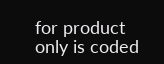for product only is coded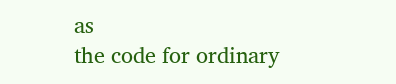as
the code for ordinary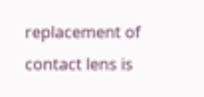replacement of contact lens is